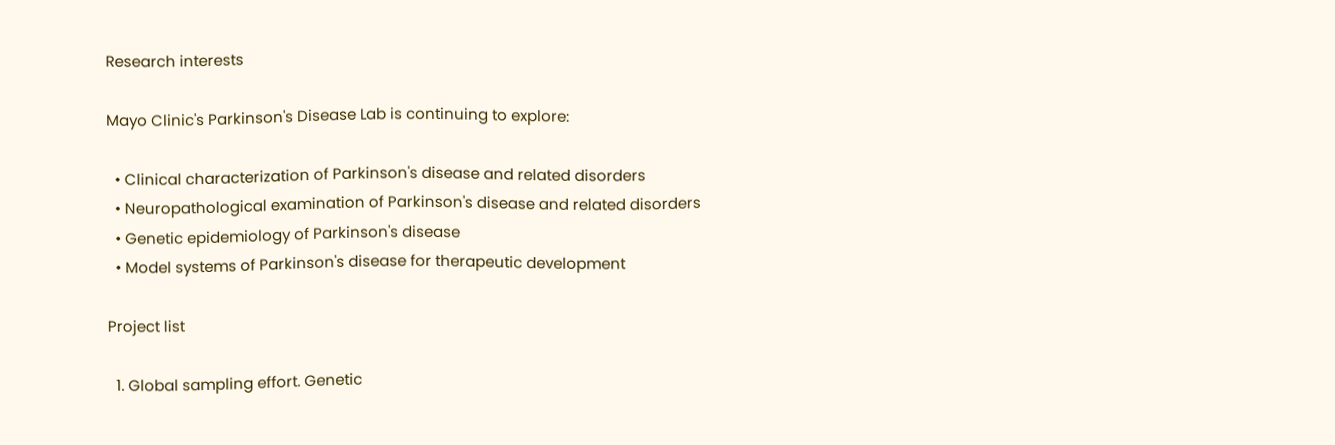Research interests

Mayo Clinic's Parkinson's Disease Lab is continuing to explore:

  • Clinical characterization of Parkinson's disease and related disorders
  • Neuropathological examination of Parkinson's disease and related disorders
  • Genetic epidemiology of Parkinson's disease
  • Model systems of Parkinson's disease for therapeutic development

Project list

  1. Global sampling effort. Genetic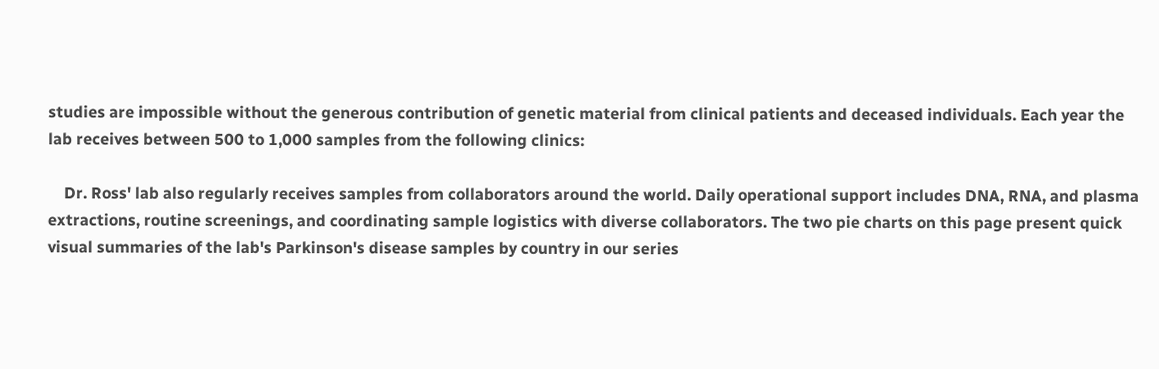studies are impossible without the generous contribution of genetic material from clinical patients and deceased individuals. Each year the lab receives between 500 to 1,000 samples from the following clinics:

    Dr. Ross' lab also regularly receives samples from collaborators around the world. Daily operational support includes DNA, RNA, and plasma extractions, routine screenings, and coordinating sample logistics with diverse collaborators. The two pie charts on this page present quick visual summaries of the lab's Parkinson's disease samples by country in our series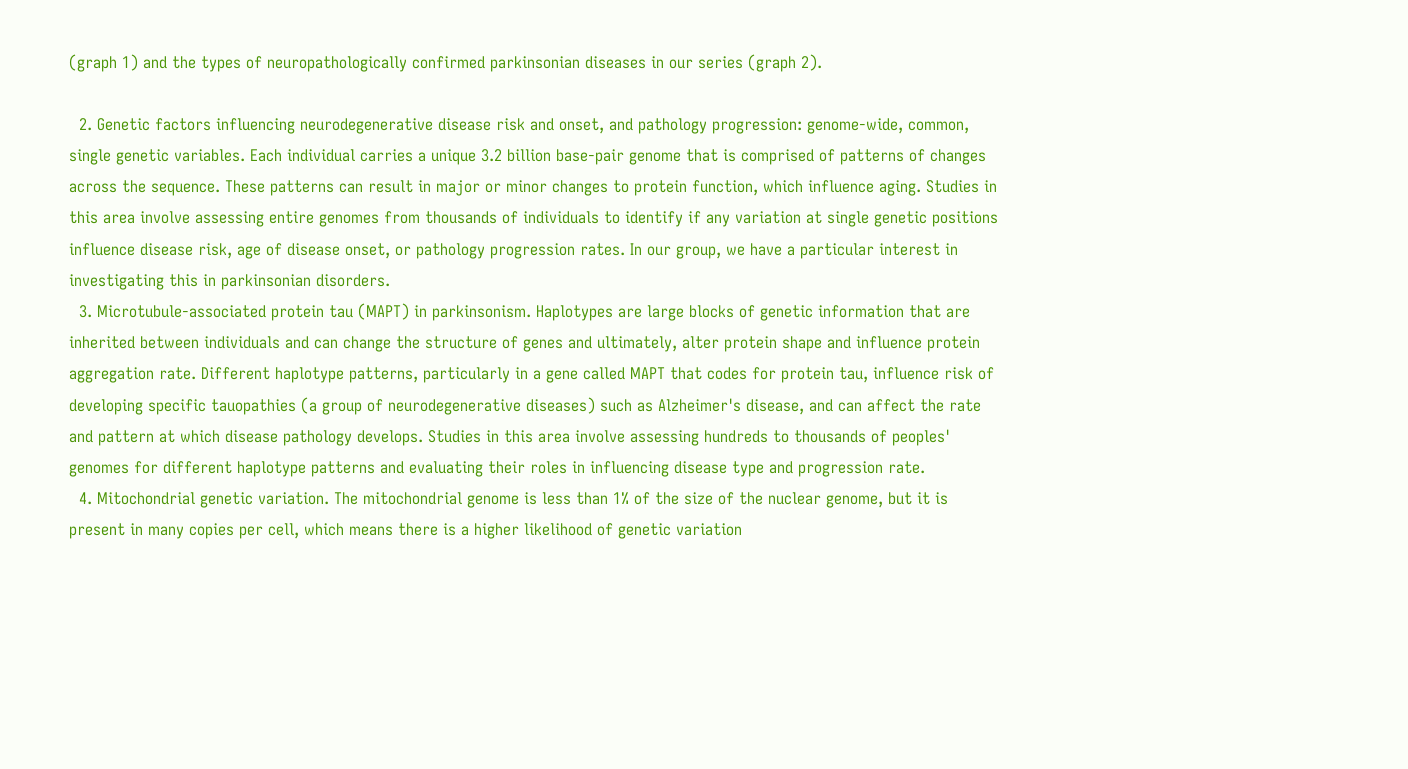(graph 1) and the types of neuropathologically confirmed parkinsonian diseases in our series (graph 2).

  2. Genetic factors influencing neurodegenerative disease risk and onset, and pathology progression: genome-wide, common, single genetic variables. Each individual carries a unique 3.2 billion base-pair genome that is comprised of patterns of changes across the sequence. These patterns can result in major or minor changes to protein function, which influence aging. Studies in this area involve assessing entire genomes from thousands of individuals to identify if any variation at single genetic positions influence disease risk, age of disease onset, or pathology progression rates. In our group, we have a particular interest in investigating this in parkinsonian disorders.
  3. Microtubule-associated protein tau (MAPT) in parkinsonism. Haplotypes are large blocks of genetic information that are inherited between individuals and can change the structure of genes and ultimately, alter protein shape and influence protein aggregation rate. Different haplotype patterns, particularly in a gene called MAPT that codes for protein tau, influence risk of developing specific tauopathies (a group of neurodegenerative diseases) such as Alzheimer's disease, and can affect the rate and pattern at which disease pathology develops. Studies in this area involve assessing hundreds to thousands of peoples' genomes for different haplotype patterns and evaluating their roles in influencing disease type and progression rate.
  4. Mitochondrial genetic variation. The mitochondrial genome is less than 1% of the size of the nuclear genome, but it is present in many copies per cell, which means there is a higher likelihood of genetic variation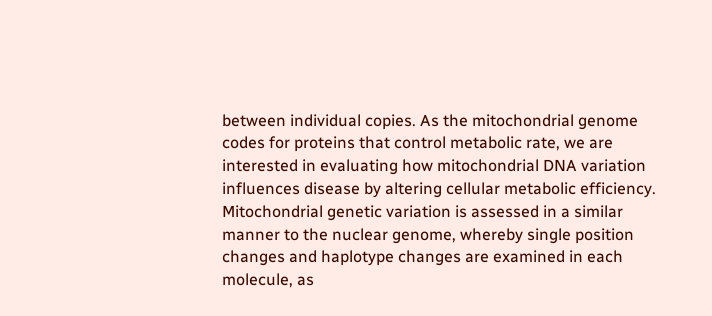between individual copies. As the mitochondrial genome codes for proteins that control metabolic rate, we are interested in evaluating how mitochondrial DNA variation influences disease by altering cellular metabolic efficiency. Mitochondrial genetic variation is assessed in a similar manner to the nuclear genome, whereby single position changes and haplotype changes are examined in each molecule, as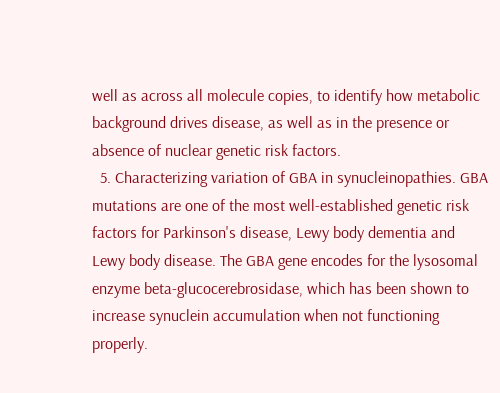well as across all molecule copies, to identify how metabolic background drives disease, as well as in the presence or absence of nuclear genetic risk factors.
  5. Characterizing variation of GBA in synucleinopathies. GBA mutations are one of the most well-established genetic risk factors for Parkinson's disease, Lewy body dementia and Lewy body disease. The GBA gene encodes for the lysosomal enzyme beta-glucocerebrosidase, which has been shown to increase synuclein accumulation when not functioning properly.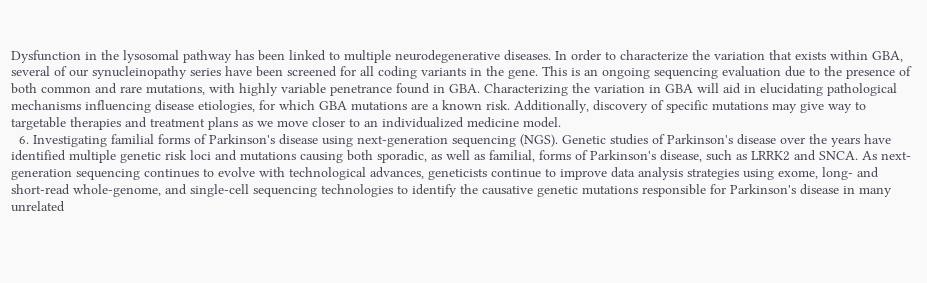Dysfunction in the lysosomal pathway has been linked to multiple neurodegenerative diseases. In order to characterize the variation that exists within GBA, several of our synucleinopathy series have been screened for all coding variants in the gene. This is an ongoing sequencing evaluation due to the presence of both common and rare mutations, with highly variable penetrance found in GBA. Characterizing the variation in GBA will aid in elucidating pathological mechanisms influencing disease etiologies, for which GBA mutations are a known risk. Additionally, discovery of specific mutations may give way to targetable therapies and treatment plans as we move closer to an individualized medicine model.
  6. Investigating familial forms of Parkinson's disease using next-generation sequencing (NGS). Genetic studies of Parkinson's disease over the years have identified multiple genetic risk loci and mutations causing both sporadic, as well as familial, forms of Parkinson's disease, such as LRRK2 and SNCA. As next-generation sequencing continues to evolve with technological advances, geneticists continue to improve data analysis strategies using exome, long- and short-read whole-genome, and single-cell sequencing technologies to identify the causative genetic mutations responsible for Parkinson's disease in many unrelated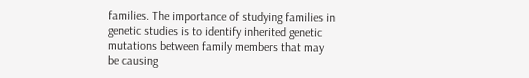families. The importance of studying families in genetic studies is to identify inherited genetic mutations between family members that may be causing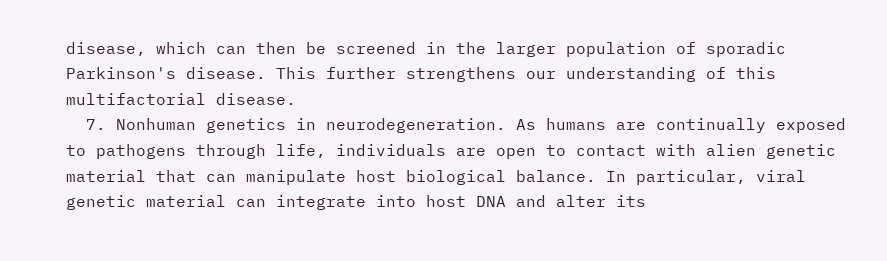disease, which can then be screened in the larger population of sporadic Parkinson's disease. This further strengthens our understanding of this multifactorial disease.
  7. Nonhuman genetics in neurodegeneration. As humans are continually exposed to pathogens through life, individuals are open to contact with alien genetic material that can manipulate host biological balance. In particular, viral genetic material can integrate into host DNA and alter its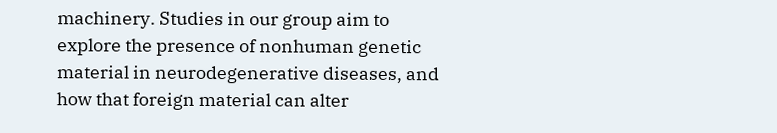machinery. Studies in our group aim to explore the presence of nonhuman genetic material in neurodegenerative diseases, and how that foreign material can alter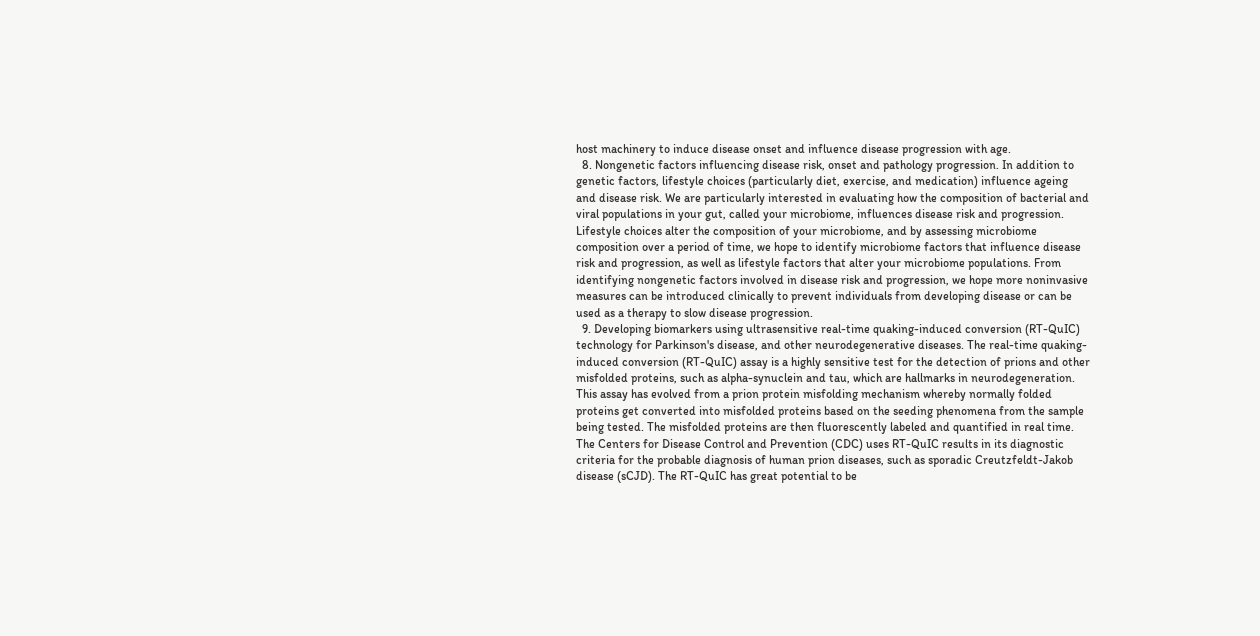host machinery to induce disease onset and influence disease progression with age.
  8. Nongenetic factors influencing disease risk, onset and pathology progression. In addition to genetic factors, lifestyle choices (particularly diet, exercise, and medication) influence ageing and disease risk. We are particularly interested in evaluating how the composition of bacterial and viral populations in your gut, called your microbiome, influences disease risk and progression. Lifestyle choices alter the composition of your microbiome, and by assessing microbiome composition over a period of time, we hope to identify microbiome factors that influence disease risk and progression, as well as lifestyle factors that alter your microbiome populations. From identifying nongenetic factors involved in disease risk and progression, we hope more noninvasive measures can be introduced clinically to prevent individuals from developing disease or can be used as a therapy to slow disease progression.
  9. Developing biomarkers using ultrasensitive real-time quaking-induced conversion (RT-QuIC) technology for Parkinson's disease, and other neurodegenerative diseases. The real-time quaking-induced conversion (RT-QuIC) assay is a highly sensitive test for the detection of prions and other misfolded proteins, such as alpha-synuclein and tau, which are hallmarks in neurodegeneration. This assay has evolved from a prion protein misfolding mechanism whereby normally folded proteins get converted into misfolded proteins based on the seeding phenomena from the sample being tested. The misfolded proteins are then fluorescently labeled and quantified in real time. The Centers for Disease Control and Prevention (CDC) uses RT-QuIC results in its diagnostic criteria for the probable diagnosis of human prion diseases, such as sporadic Creutzfeldt-Jakob disease (sCJD). The RT-QuIC has great potential to be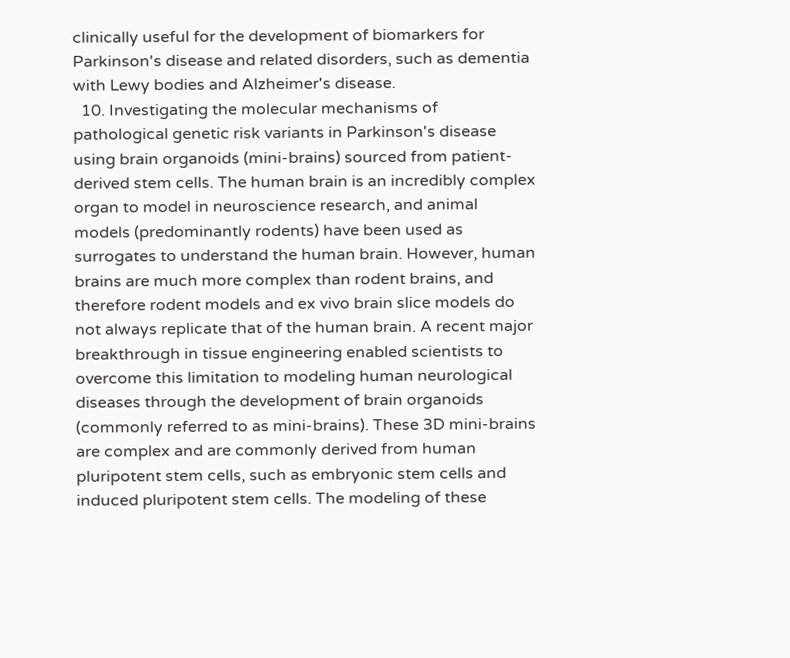clinically useful for the development of biomarkers for Parkinson's disease and related disorders, such as dementia with Lewy bodies and Alzheimer's disease.
  10. Investigating the molecular mechanisms of pathological genetic risk variants in Parkinson's disease using brain organoids (mini-brains) sourced from patient-derived stem cells. The human brain is an incredibly complex organ to model in neuroscience research, and animal models (predominantly rodents) have been used as surrogates to understand the human brain. However, human brains are much more complex than rodent brains, and therefore rodent models and ex vivo brain slice models do not always replicate that of the human brain. A recent major breakthrough in tissue engineering enabled scientists to overcome this limitation to modeling human neurological diseases through the development of brain organoids (commonly referred to as mini-brains). These 3D mini-brains are complex and are commonly derived from human pluripotent stem cells, such as embryonic stem cells and induced pluripotent stem cells. The modeling of these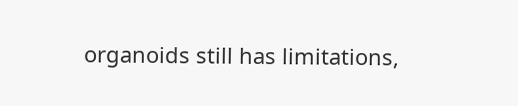organoids still has limitations,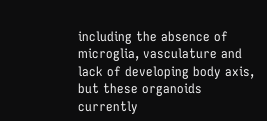including the absence of microglia, vasculature and lack of developing body axis, but these organoids currently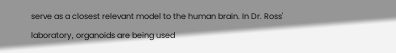serve as a closest relevant model to the human brain. In Dr. Ross' laboratory, organoids are being used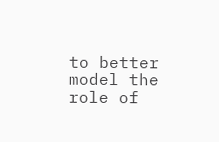to better model the role of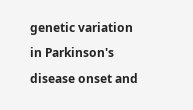genetic variation in Parkinson's disease onset and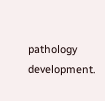pathology development.